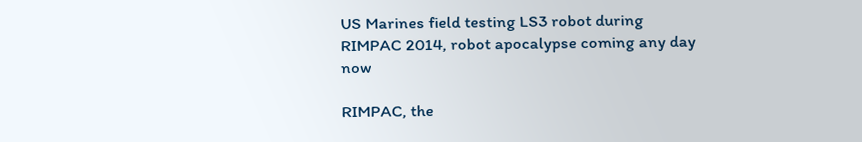US Marines field testing LS3 robot during RIMPAC 2014, robot apocalypse coming any day now

RIMPAC, the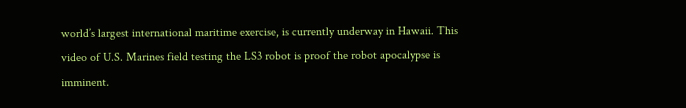world’s largest international maritime exercise, is currently underway in Hawaii. This video of U.S. Marines field testing the LS3 robot is proof the robot apocalypse is imminent.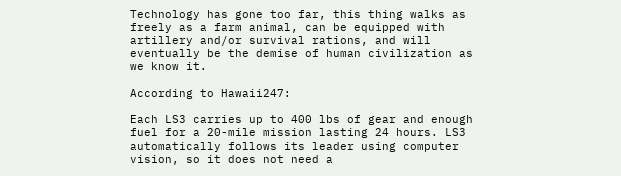Technology has gone too far, this thing walks as freely as a farm animal, can be equipped with artillery and/or survival rations, and will eventually be the demise of human civilization as we know it.

According to Hawaii247:

Each LS3 carries up to 400 lbs of gear and enough fuel for a 20-mile mission lasting 24 hours. LS3 automatically follows its leader using computer vision, so it does not need a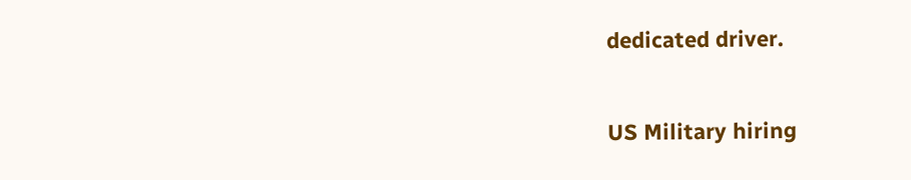dedicated driver.


US Military hiring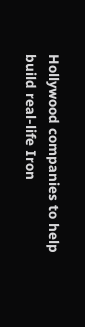Hollywood companies to help build real-life Iron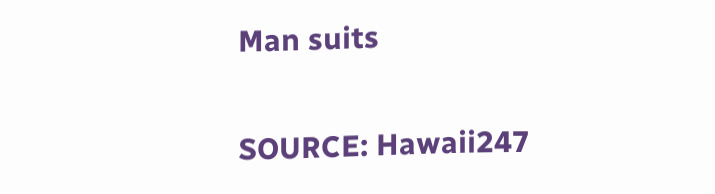Man suits

SOURCE: Hawaii247